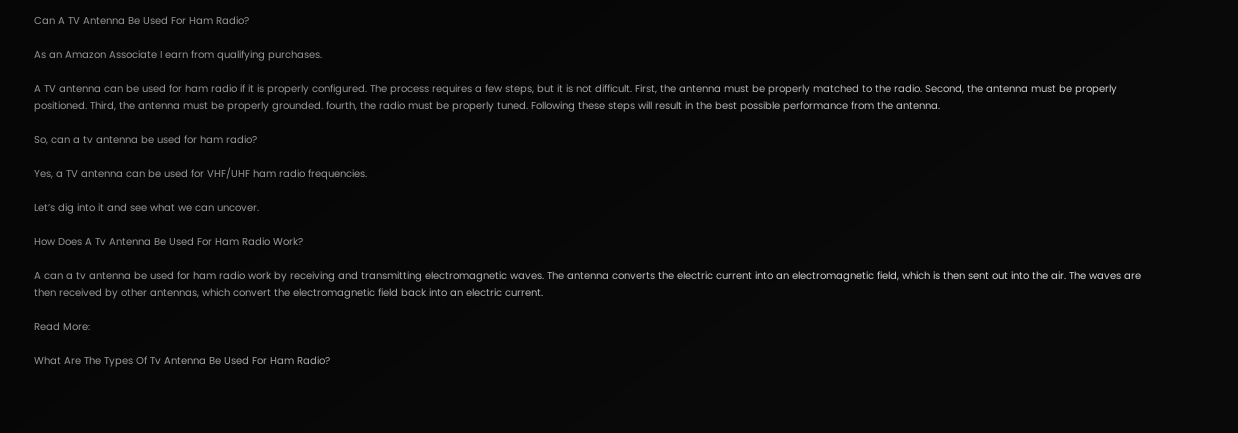Can A TV Antenna Be Used For Ham Radio?

As an Amazon Associate I earn from qualifying purchases.

A TV antenna can be used for ham radio if it is properly configured. The process requires a few steps, but it is not difficult. First, the antenna must be properly matched to the radio. Second, the antenna must be properly positioned. Third, the antenna must be properly grounded. fourth, the radio must be properly tuned. Following these steps will result in the best possible performance from the antenna.

So, can a tv antenna be used for ham radio?

Yes, a TV antenna can be used for VHF/UHF ham radio frequencies.

Let’s dig into it and see what we can uncover.

How Does A Tv Antenna Be Used For Ham Radio Work?

A can a tv antenna be used for ham radio work by receiving and transmitting electromagnetic waves. The antenna converts the electric current into an electromagnetic field, which is then sent out into the air. The waves are then received by other antennas, which convert the electromagnetic field back into an electric current.

Read More:

What Are The Types Of Tv Antenna Be Used For Ham Radio?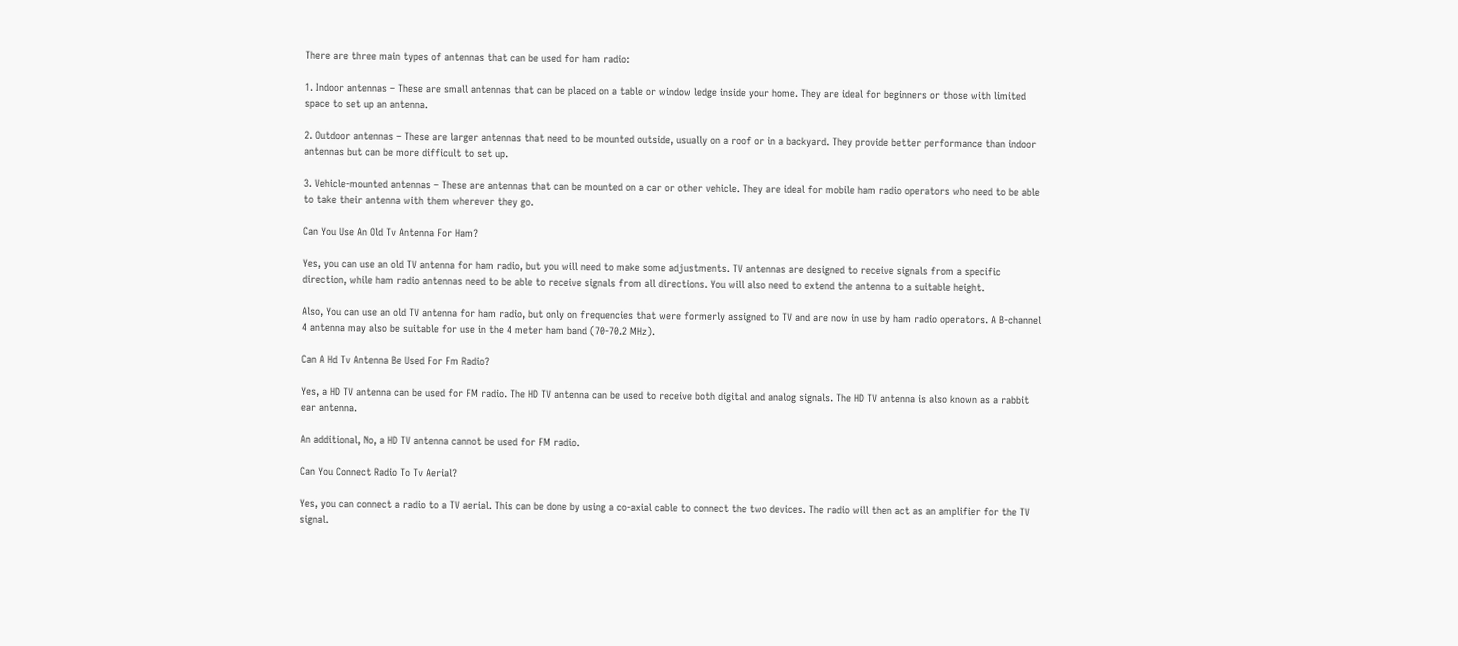There are three main types of antennas that can be used for ham radio:

1. Indoor antennas – These are small antennas that can be placed on a table or window ledge inside your home. They are ideal for beginners or those with limited space to set up an antenna.

2. Outdoor antennas – These are larger antennas that need to be mounted outside, usually on a roof or in a backyard. They provide better performance than indoor antennas but can be more difficult to set up.

3. Vehicle-mounted antennas – These are antennas that can be mounted on a car or other vehicle. They are ideal for mobile ham radio operators who need to be able to take their antenna with them wherever they go.

Can You Use An Old Tv Antenna For Ham?

Yes, you can use an old TV antenna for ham radio, but you will need to make some adjustments. TV antennas are designed to receive signals from a specific direction, while ham radio antennas need to be able to receive signals from all directions. You will also need to extend the antenna to a suitable height.

Also, You can use an old TV antenna for ham radio, but only on frequencies that were formerly assigned to TV and are now in use by ham radio operators. A B-channel 4 antenna may also be suitable for use in the 4 meter ham band (70-70.2 MHz).

Can A Hd Tv Antenna Be Used For Fm Radio?

Yes, a HD TV antenna can be used for FM radio. The HD TV antenna can be used to receive both digital and analog signals. The HD TV antenna is also known as a rabbit ear antenna.

An additional, No, a HD TV antenna cannot be used for FM radio.

Can You Connect Radio To Tv Aerial?

Yes, you can connect a radio to a TV aerial. This can be done by using a co-axial cable to connect the two devices. The radio will then act as an amplifier for the TV signal.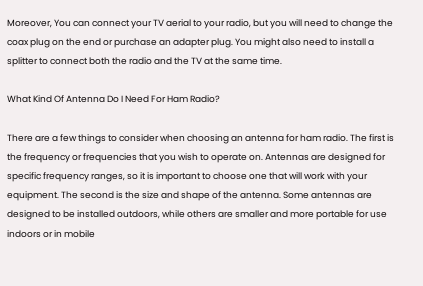Moreover, You can connect your TV aerial to your radio, but you will need to change the coax plug on the end or purchase an adapter plug. You might also need to install a splitter to connect both the radio and the TV at the same time.

What Kind Of Antenna Do I Need For Ham Radio?

There are a few things to consider when choosing an antenna for ham radio. The first is the frequency or frequencies that you wish to operate on. Antennas are designed for specific frequency ranges, so it is important to choose one that will work with your equipment. The second is the size and shape of the antenna. Some antennas are designed to be installed outdoors, while others are smaller and more portable for use indoors or in mobile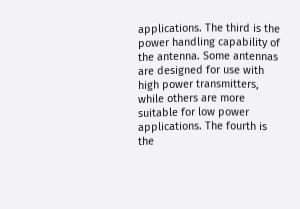applications. The third is the power handling capability of the antenna. Some antennas are designed for use with high power transmitters, while others are more suitable for low power applications. The fourth is the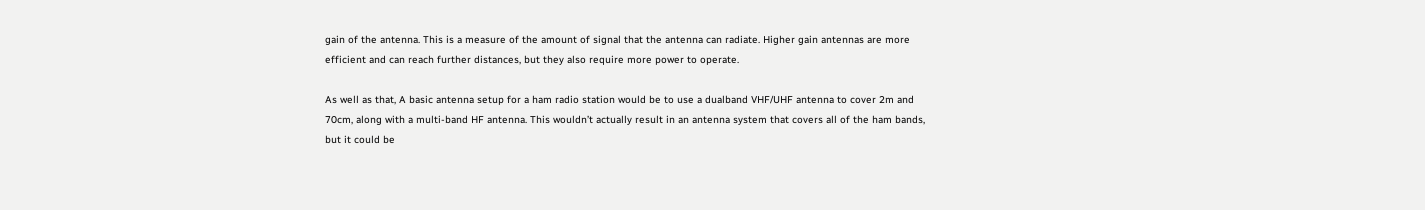gain of the antenna. This is a measure of the amount of signal that the antenna can radiate. Higher gain antennas are more efficient and can reach further distances, but they also require more power to operate.

As well as that, A basic antenna setup for a ham radio station would be to use a dualband VHF/UHF antenna to cover 2m and 70cm, along with a multi-band HF antenna. This wouldn’t actually result in an antenna system that covers all of the ham bands, but it could be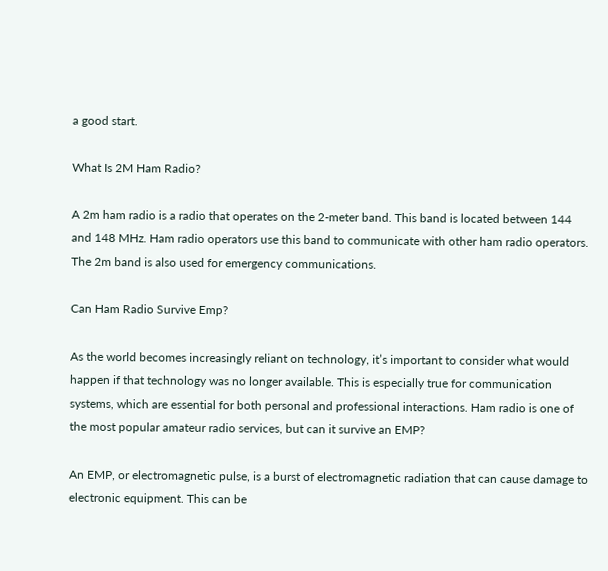a good start.

What Is 2M Ham Radio?

A 2m ham radio is a radio that operates on the 2-meter band. This band is located between 144 and 148 MHz. Ham radio operators use this band to communicate with other ham radio operators. The 2m band is also used for emergency communications.

Can Ham Radio Survive Emp?

As the world becomes increasingly reliant on technology, it’s important to consider what would happen if that technology was no longer available. This is especially true for communication systems, which are essential for both personal and professional interactions. Ham radio is one of the most popular amateur radio services, but can it survive an EMP?

An EMP, or electromagnetic pulse, is a burst of electromagnetic radiation that can cause damage to electronic equipment. This can be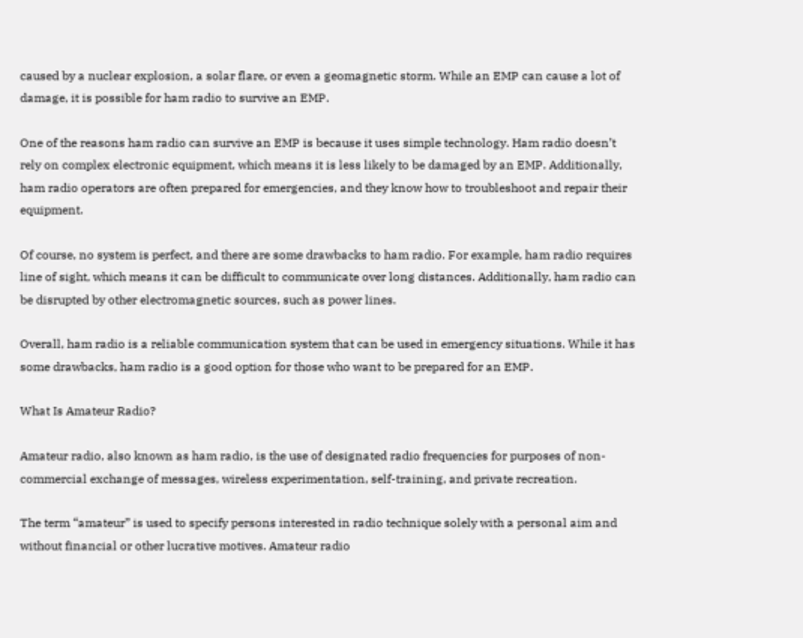caused by a nuclear explosion, a solar flare, or even a geomagnetic storm. While an EMP can cause a lot of damage, it is possible for ham radio to survive an EMP.

One of the reasons ham radio can survive an EMP is because it uses simple technology. Ham radio doesn’t rely on complex electronic equipment, which means it is less likely to be damaged by an EMP. Additionally, ham radio operators are often prepared for emergencies, and they know how to troubleshoot and repair their equipment.

Of course, no system is perfect, and there are some drawbacks to ham radio. For example, ham radio requires line of sight, which means it can be difficult to communicate over long distances. Additionally, ham radio can be disrupted by other electromagnetic sources, such as power lines.

Overall, ham radio is a reliable communication system that can be used in emergency situations. While it has some drawbacks, ham radio is a good option for those who want to be prepared for an EMP.

What Is Amateur Radio?

Amateur radio, also known as ham radio, is the use of designated radio frequencies for purposes of non-commercial exchange of messages, wireless experimentation, self-training, and private recreation.

The term “amateur” is used to specify persons interested in radio technique solely with a personal aim and without financial or other lucrative motives. Amateur radio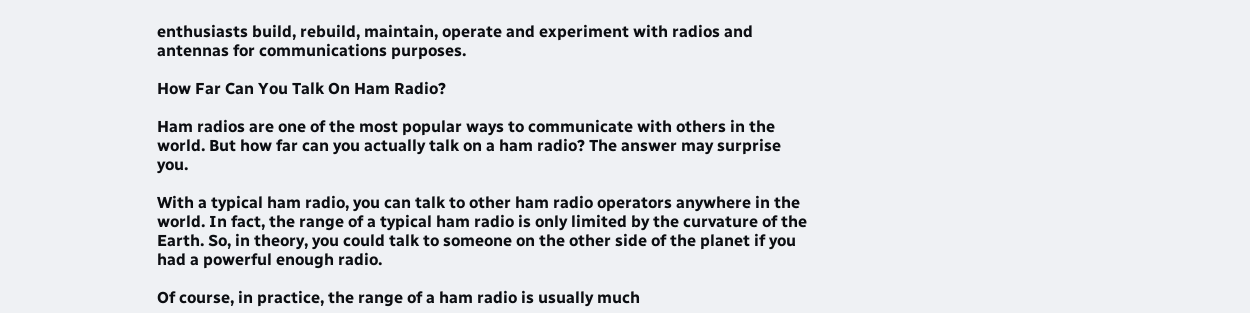enthusiasts build, rebuild, maintain, operate and experiment with radios and antennas for communications purposes.

How Far Can You Talk On Ham Radio?

Ham radios are one of the most popular ways to communicate with others in the world. But how far can you actually talk on a ham radio? The answer may surprise you.

With a typical ham radio, you can talk to other ham radio operators anywhere in the world. In fact, the range of a typical ham radio is only limited by the curvature of the Earth. So, in theory, you could talk to someone on the other side of the planet if you had a powerful enough radio.

Of course, in practice, the range of a ham radio is usually much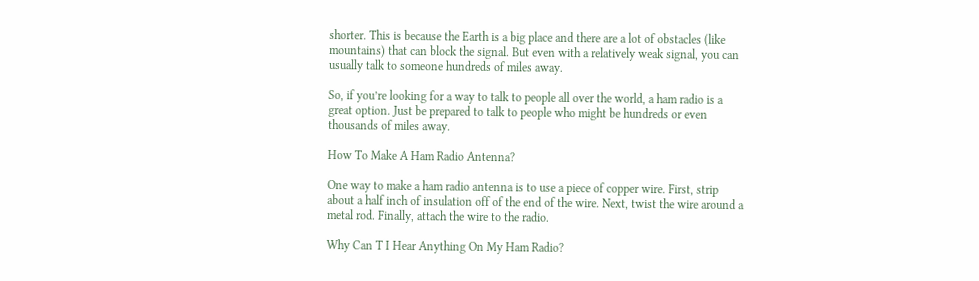shorter. This is because the Earth is a big place and there are a lot of obstacles (like mountains) that can block the signal. But even with a relatively weak signal, you can usually talk to someone hundreds of miles away.

So, if you’re looking for a way to talk to people all over the world, a ham radio is a great option. Just be prepared to talk to people who might be hundreds or even thousands of miles away.

How To Make A Ham Radio Antenna?

One way to make a ham radio antenna is to use a piece of copper wire. First, strip about a half inch of insulation off of the end of the wire. Next, twist the wire around a metal rod. Finally, attach the wire to the radio.

Why Can T I Hear Anything On My Ham Radio?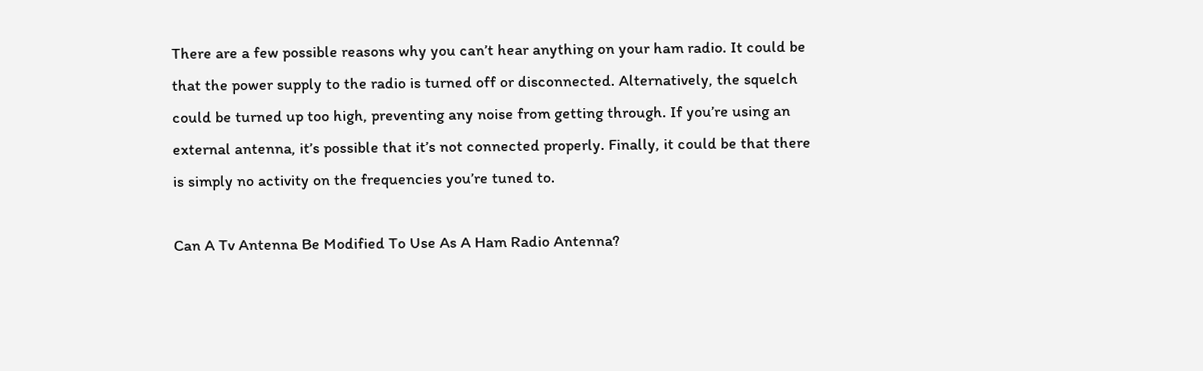There are a few possible reasons why you can’t hear anything on your ham radio. It could be that the power supply to the radio is turned off or disconnected. Alternatively, the squelch could be turned up too high, preventing any noise from getting through. If you’re using an external antenna, it’s possible that it’s not connected properly. Finally, it could be that there is simply no activity on the frequencies you’re tuned to.

Can A Tv Antenna Be Modified To Use As A Ham Radio Antenna?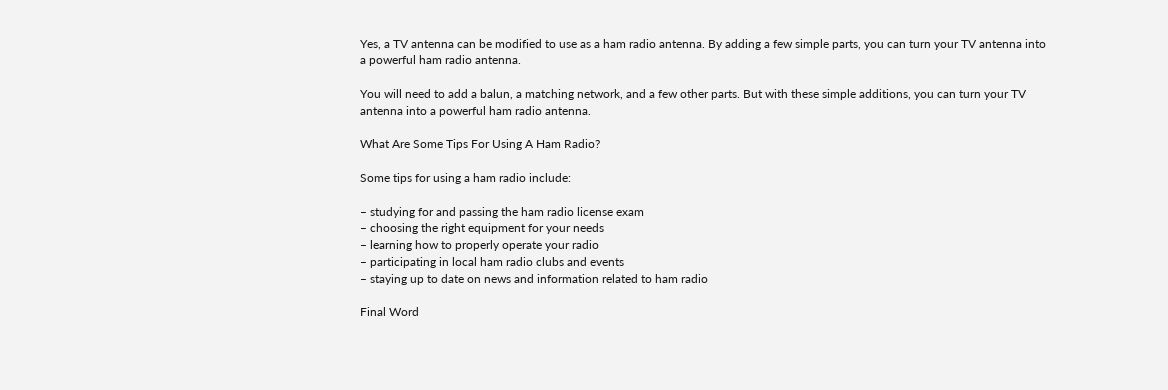Yes, a TV antenna can be modified to use as a ham radio antenna. By adding a few simple parts, you can turn your TV antenna into a powerful ham radio antenna.

You will need to add a balun, a matching network, and a few other parts. But with these simple additions, you can turn your TV antenna into a powerful ham radio antenna.

What Are Some Tips For Using A Ham Radio?

Some tips for using a ham radio include:

– studying for and passing the ham radio license exam
– choosing the right equipment for your needs
– learning how to properly operate your radio
– participating in local ham radio clubs and events
– staying up to date on news and information related to ham radio

Final Word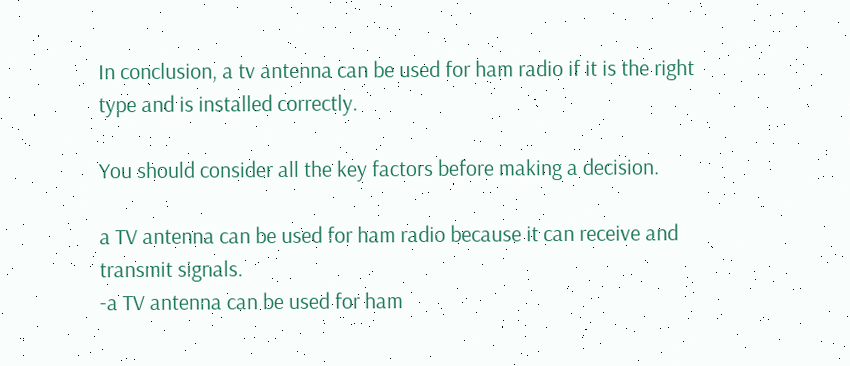In conclusion, a tv antenna can be used for ham radio if it is the right type and is installed correctly.

You should consider all the key factors before making a decision.

a TV antenna can be used for ham radio because it can receive and transmit signals.
-a TV antenna can be used for ham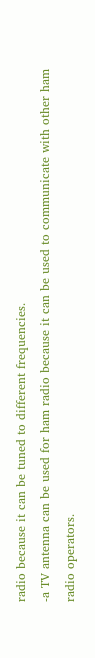radio because it can be tuned to different frequencies.
-a TV antenna can be used for ham radio because it can be used to communicate with other ham radio operators.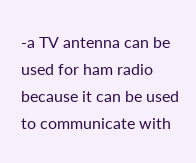-a TV antenna can be used for ham radio because it can be used to communicate with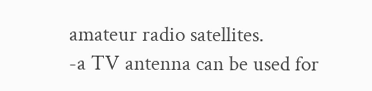amateur radio satellites.
-a TV antenna can be used for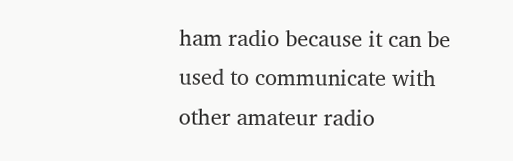ham radio because it can be used to communicate with other amateur radio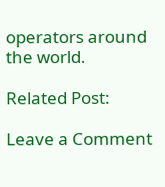operators around the world.

Related Post:

Leave a Comment